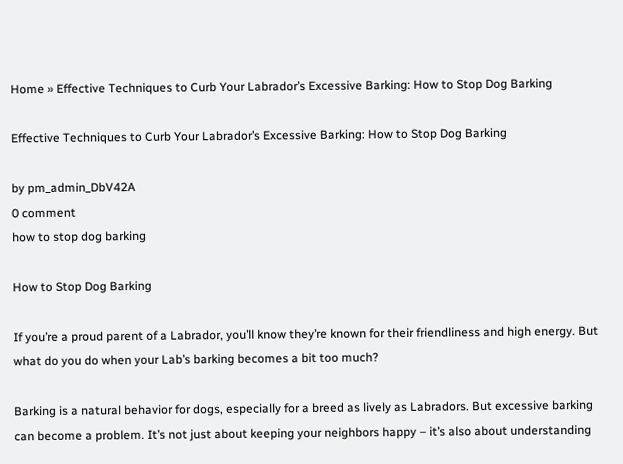Home » Effective Techniques to Curb Your Labrador’s Excessive Barking: How to Stop Dog Barking

Effective Techniques to Curb Your Labrador’s Excessive Barking: How to Stop Dog Barking

by pm_admin_DbV42A
0 comment
how to stop dog barking

How to Stop Dog Barking

If you’re a proud parent of a Labrador, you’ll know they’re known for their friendliness and high energy. But what do you do when your Lab’s barking becomes a bit too much?

Barking is a natural behavior for dogs, especially for a breed as lively as Labradors. But excessive barking can become a problem. It’s not just about keeping your neighbors happy – it’s also about understanding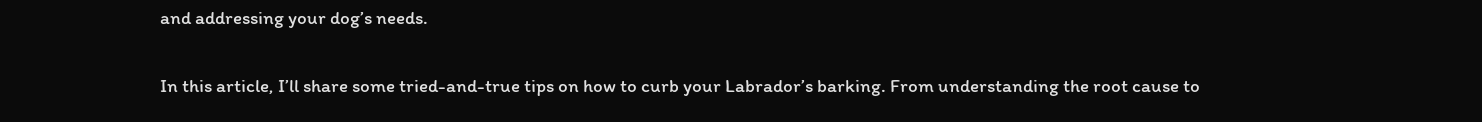and addressing your dog’s needs.

In this article, I’ll share some tried-and-true tips on how to curb your Labrador’s barking. From understanding the root cause to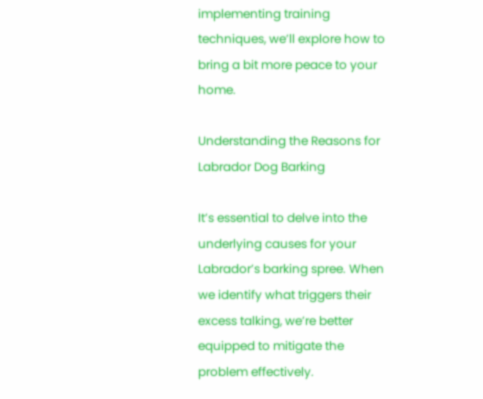implementing training techniques, we’ll explore how to bring a bit more peace to your home.

Understanding the Reasons for Labrador Dog Barking

It’s essential to delve into the underlying causes for your Labrador’s barking spree. When we identify what triggers their excess talking, we’re better equipped to mitigate the problem effectively.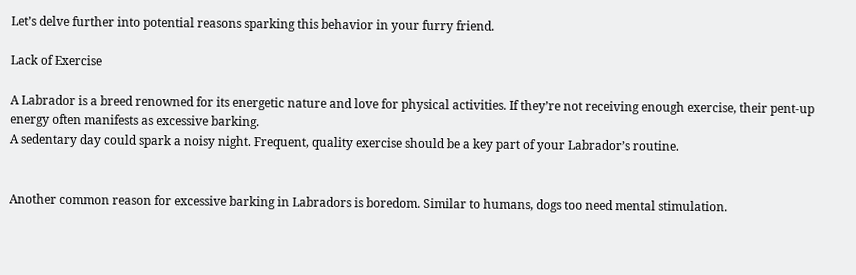Let’s delve further into potential reasons sparking this behavior in your furry friend.

Lack of Exercise

A Labrador is a breed renowned for its energetic nature and love for physical activities. If they’re not receiving enough exercise, their pent-up energy often manifests as excessive barking.
A sedentary day could spark a noisy night. Frequent, quality exercise should be a key part of your Labrador’s routine.


Another common reason for excessive barking in Labradors is boredom. Similar to humans, dogs too need mental stimulation.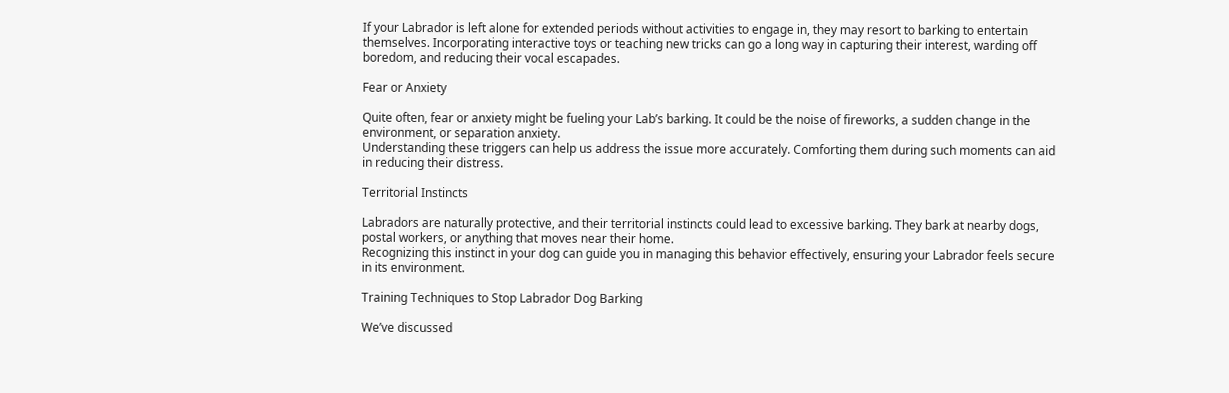If your Labrador is left alone for extended periods without activities to engage in, they may resort to barking to entertain themselves. Incorporating interactive toys or teaching new tricks can go a long way in capturing their interest, warding off boredom, and reducing their vocal escapades.

Fear or Anxiety

Quite often, fear or anxiety might be fueling your Lab’s barking. It could be the noise of fireworks, a sudden change in the environment, or separation anxiety.
Understanding these triggers can help us address the issue more accurately. Comforting them during such moments can aid in reducing their distress.

Territorial Instincts

Labradors are naturally protective, and their territorial instincts could lead to excessive barking. They bark at nearby dogs, postal workers, or anything that moves near their home.
Recognizing this instinct in your dog can guide you in managing this behavior effectively, ensuring your Labrador feels secure in its environment.

Training Techniques to Stop Labrador Dog Barking

We’ve discussed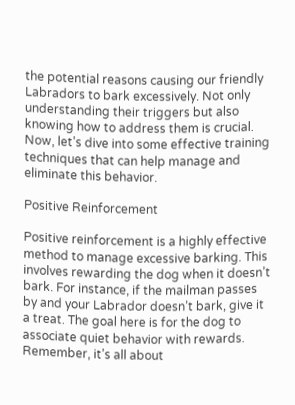the potential reasons causing our friendly Labradors to bark excessively. Not only understanding their triggers but also knowing how to address them is crucial. Now, let’s dive into some effective training techniques that can help manage and eliminate this behavior.

Positive Reinforcement

Positive reinforcement is a highly effective method to manage excessive barking. This involves rewarding the dog when it doesn’t bark. For instance, if the mailman passes by and your Labrador doesn’t bark, give it a treat. The goal here is for the dog to associate quiet behavior with rewards. Remember, it’s all about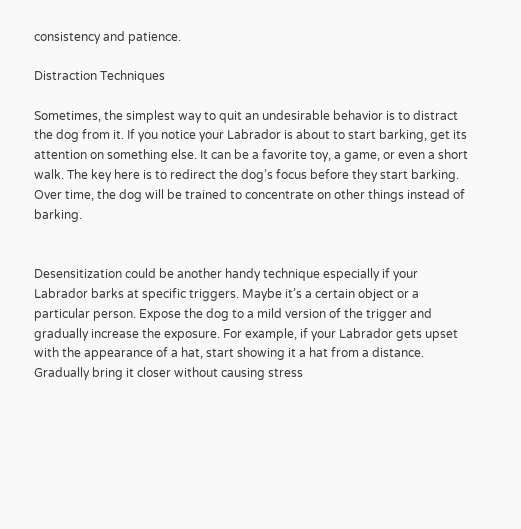consistency and patience.

Distraction Techniques

Sometimes, the simplest way to quit an undesirable behavior is to distract the dog from it. If you notice your Labrador is about to start barking, get its attention on something else. It can be a favorite toy, a game, or even a short walk. The key here is to redirect the dog’s focus before they start barking. Over time, the dog will be trained to concentrate on other things instead of barking.


Desensitization could be another handy technique especially if your Labrador barks at specific triggers. Maybe it’s a certain object or a particular person. Expose the dog to a mild version of the trigger and gradually increase the exposure. For example, if your Labrador gets upset with the appearance of a hat, start showing it a hat from a distance. Gradually bring it closer without causing stress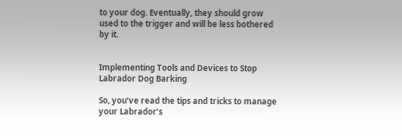to your dog. Eventually, they should grow used to the trigger and will be less bothered by it.


Implementing Tools and Devices to Stop Labrador Dog Barking

So, you’ve read the tips and tricks to manage your Labrador’s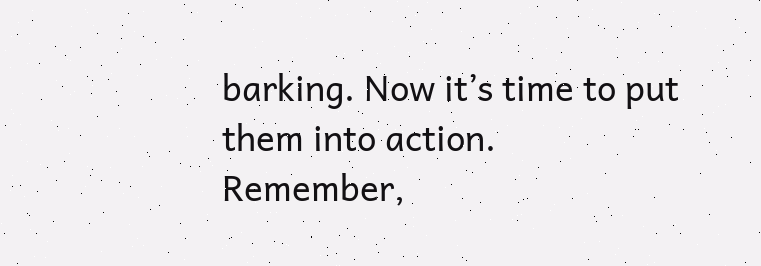barking. Now it’s time to put them into action. Remember,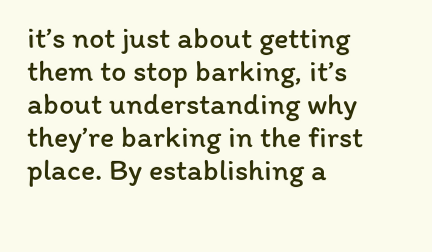it’s not just about getting them to stop barking, it’s about understanding why they’re barking in the first place. By establishing a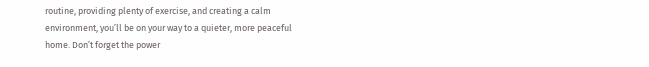routine, providing plenty of exercise, and creating a calm environment, you’ll be on your way to a quieter, more peaceful home. Don’t forget the power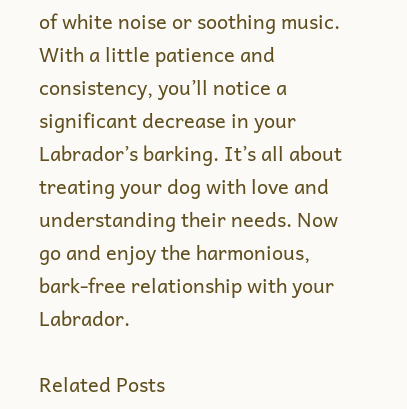of white noise or soothing music. With a little patience and consistency, you’ll notice a significant decrease in your Labrador’s barking. It’s all about treating your dog with love and understanding their needs. Now go and enjoy the harmonious, bark-free relationship with your Labrador.

Related Posts